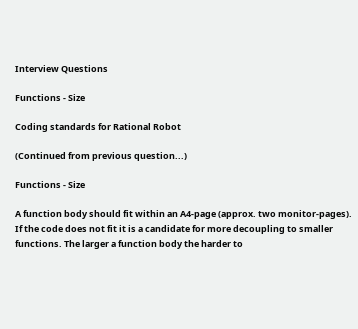Interview Questions

Functions - Size

Coding standards for Rational Robot

(Continued from previous question...)

Functions - Size

A function body should fit within an A4-page (approx. two monitor-pages). If the code does not fit it is a candidate for more decoupling to smaller functions. The larger a function body the harder to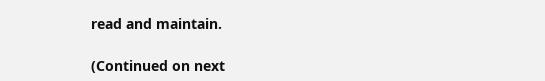read and maintain.

(Continued on next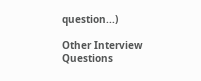question...)

Other Interview Questions